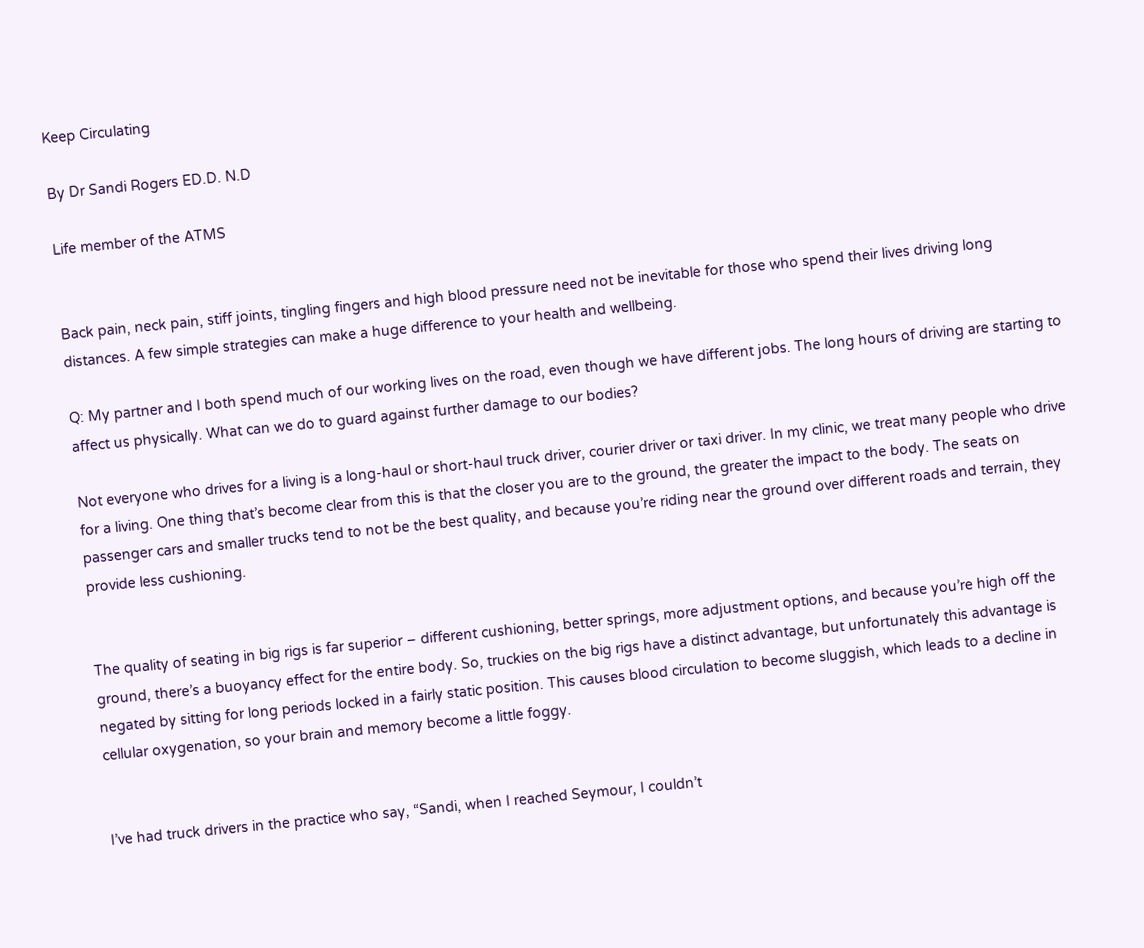Keep Circulating

By Dr Sandi Rogers ED.D. N.D

Life member of the ATMS


Back pain, neck pain, stiff joints, tingling fingers and high blood pressure need not be inevitable for those who spend their lives driving long distances. A few simple strategies can make a huge difference to your health and wellbeing.

Q: My partner and I both spend much of our working lives on the road, even though we have different jobs. The long hours of driving are starting to affect us physically. What can we do to guard against further damage to our bodies?

Not everyone who drives for a living is a long-haul or short-haul truck driver, courier driver or taxi driver. In my clinic, we treat many people who drive for a living. One thing that’s become clear from this is that the closer you are to the ground, the greater the impact to the body. The seats on passenger cars and smaller trucks tend to not be the best quality, and because you’re riding near the ground over different roads and terrain, they provide less cushioning.


The quality of seating in big rigs is far superior – different cushioning, better springs, more adjustment options, and because you’re high off the ground, there’s a buoyancy effect for the entire body. So, truckies on the big rigs have a distinct advantage, but unfortunately this advantage is negated by sitting for long periods locked in a fairly static position. This causes blood circulation to become sluggish, which leads to a decline in cellular oxygenation, so your brain and memory become a little foggy.


I’ve had truck drivers in the practice who say, “Sandi, when I reached Seymour, I couldn’t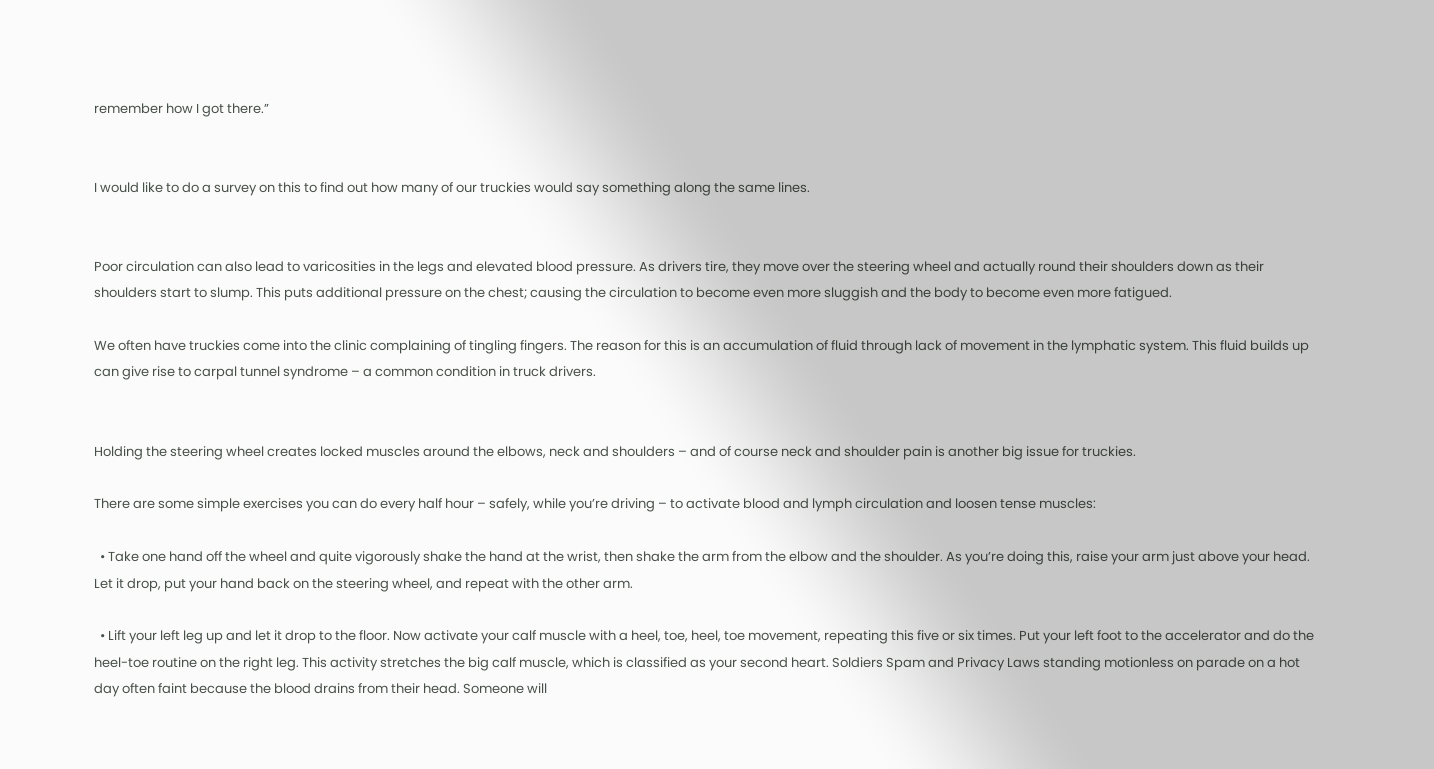remember how I got there.”


I would like to do a survey on this to find out how many of our truckies would say something along the same lines.


Poor circulation can also lead to varicosities in the legs and elevated blood pressure. As drivers tire, they move over the steering wheel and actually round their shoulders down as their shoulders start to slump. This puts additional pressure on the chest; causing the circulation to become even more sluggish and the body to become even more fatigued.

We often have truckies come into the clinic complaining of tingling fingers. The reason for this is an accumulation of fluid through lack of movement in the lymphatic system. This fluid builds up can give rise to carpal tunnel syndrome – a common condition in truck drivers.


Holding the steering wheel creates locked muscles around the elbows, neck and shoulders – and of course neck and shoulder pain is another big issue for truckies.

There are some simple exercises you can do every half hour – safely, while you’re driving – to activate blood and lymph circulation and loosen tense muscles:

  • Take one hand off the wheel and quite vigorously shake the hand at the wrist, then shake the arm from the elbow and the shoulder. As you’re doing this, raise your arm just above your head. Let it drop, put your hand back on the steering wheel, and repeat with the other arm.

  • Lift your left leg up and let it drop to the floor. Now activate your calf muscle with a heel, toe, heel, toe movement, repeating this five or six times. Put your left foot to the accelerator and do the heel-toe routine on the right leg. This activity stretches the big calf muscle, which is classified as your second heart. Soldiers Spam and Privacy Laws standing motionless on parade on a hot day often faint because the blood drains from their head. Someone will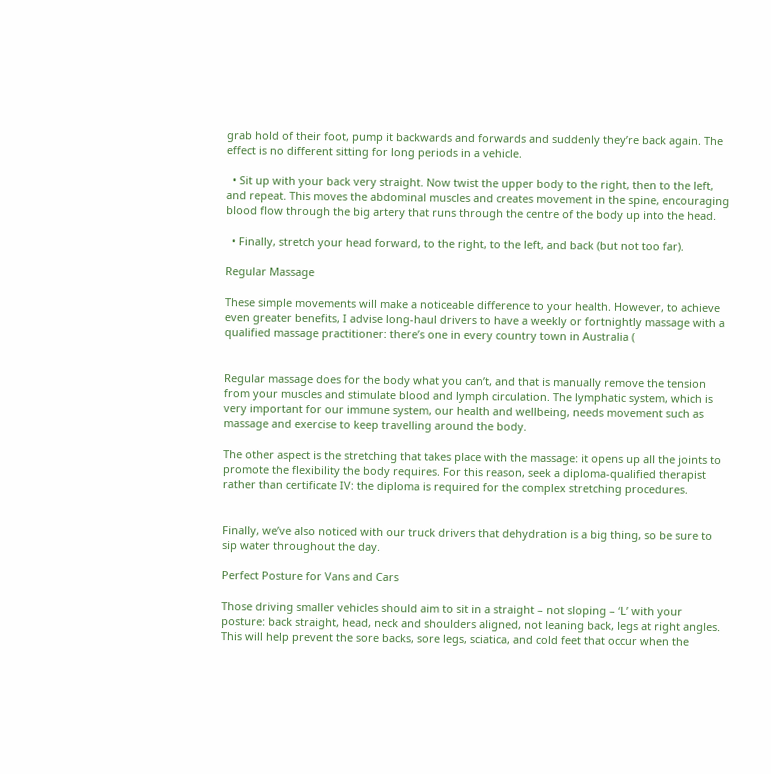grab hold of their foot, pump it backwards and forwards and suddenly they’re back again. The effect is no different sitting for long periods in a vehicle.

  • Sit up with your back very straight. Now twist the upper body to the right, then to the left, and repeat. This moves the abdominal muscles and creates movement in the spine, encouraging blood flow through the big artery that runs through the centre of the body up into the head.

  • Finally, stretch your head forward, to the right, to the left, and back (but not too far).

Regular Massage

These simple movements will make a noticeable difference to your health. However, to achieve even greater benefits, I advise long-haul drivers to have a weekly or fortnightly massage with a qualified massage practitioner: there’s one in every country town in Australia (


Regular massage does for the body what you can’t, and that is manually remove the tension from your muscles and stimulate blood and lymph circulation. The lymphatic system, which is very important for our immune system, our health and wellbeing, needs movement such as massage and exercise to keep travelling around the body.

The other aspect is the stretching that takes place with the massage: it opens up all the joints to promote the flexibility the body requires. For this reason, seek a diploma-qualified therapist rather than certificate IV: the diploma is required for the complex stretching procedures.


Finally, we’ve also noticed with our truck drivers that dehydration is a big thing, so be sure to sip water throughout the day.

Perfect Posture for Vans and Cars

Those driving smaller vehicles should aim to sit in a straight – not sloping – ‘L’ with your posture: back straight, head, neck and shoulders aligned, not leaning back, legs at right angles. This will help prevent the sore backs, sore legs, sciatica, and cold feet that occur when the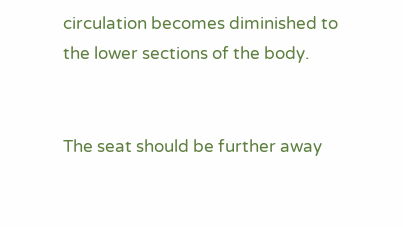circulation becomes diminished to the lower sections of the body.


The seat should be further away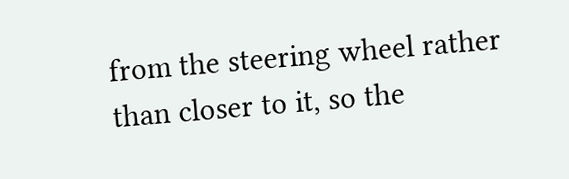from the steering wheel rather than closer to it, so the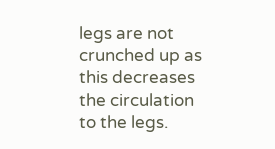legs are not crunched up as this decreases the circulation to the legs.